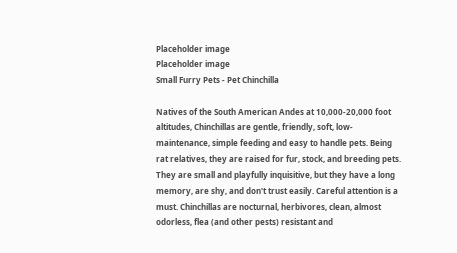Placeholder image
Placeholder image
Small Furry Pets - Pet Chinchilla

Natives of the South American Andes at 10,000-20,000 foot altitudes, Chinchillas are gentle, friendly, soft, low-maintenance, simple feeding and easy to handle pets. Being rat relatives, they are raised for fur, stock, and breeding pets. They are small and playfully inquisitive, but they have a long memory, are shy, and don't trust easily. Careful attention is a must. Chinchillas are nocturnal, herbivores, clean, almost odorless, flea (and other pests) resistant and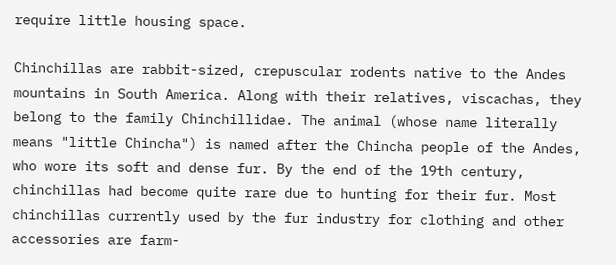require little housing space.

Chinchillas are rabbit-sized, crepuscular rodents native to the Andes mountains in South America. Along with their relatives, viscachas, they belong to the family Chinchillidae. The animal (whose name literally means "little Chincha") is named after the Chincha people of the Andes, who wore its soft and dense fur. By the end of the 19th century, chinchillas had become quite rare due to hunting for their fur. Most chinchillas currently used by the fur industry for clothing and other accessories are farm-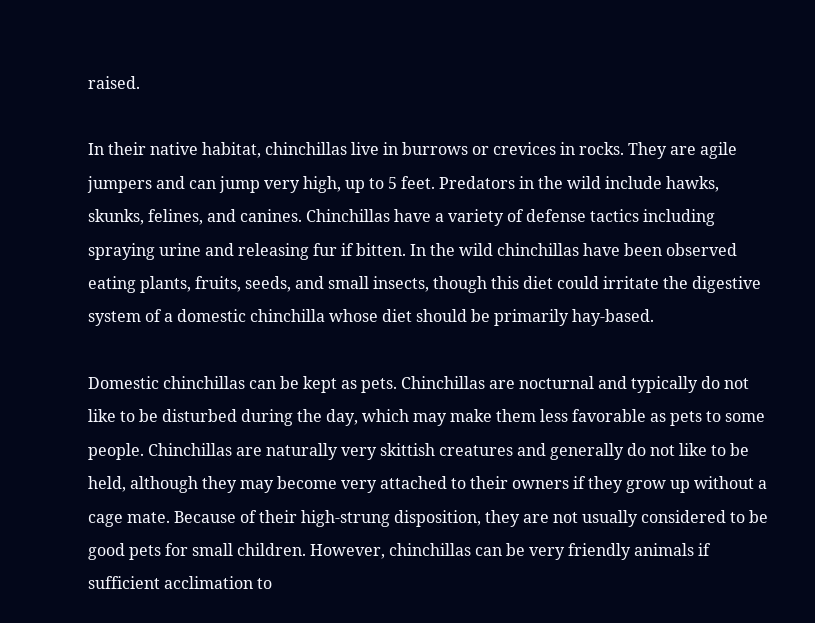raised.

In their native habitat, chinchillas live in burrows or crevices in rocks. They are agile jumpers and can jump very high, up to 5 feet. Predators in the wild include hawks, skunks, felines, and canines. Chinchillas have a variety of defense tactics including spraying urine and releasing fur if bitten. In the wild chinchillas have been observed eating plants, fruits, seeds, and small insects, though this diet could irritate the digestive system of a domestic chinchilla whose diet should be primarily hay-based.

Domestic chinchillas can be kept as pets. Chinchillas are nocturnal and typically do not like to be disturbed during the day, which may make them less favorable as pets to some people. Chinchillas are naturally very skittish creatures and generally do not like to be held, although they may become very attached to their owners if they grow up without a cage mate. Because of their high-strung disposition, they are not usually considered to be good pets for small children. However, chinchillas can be very friendly animals if sufficient acclimation to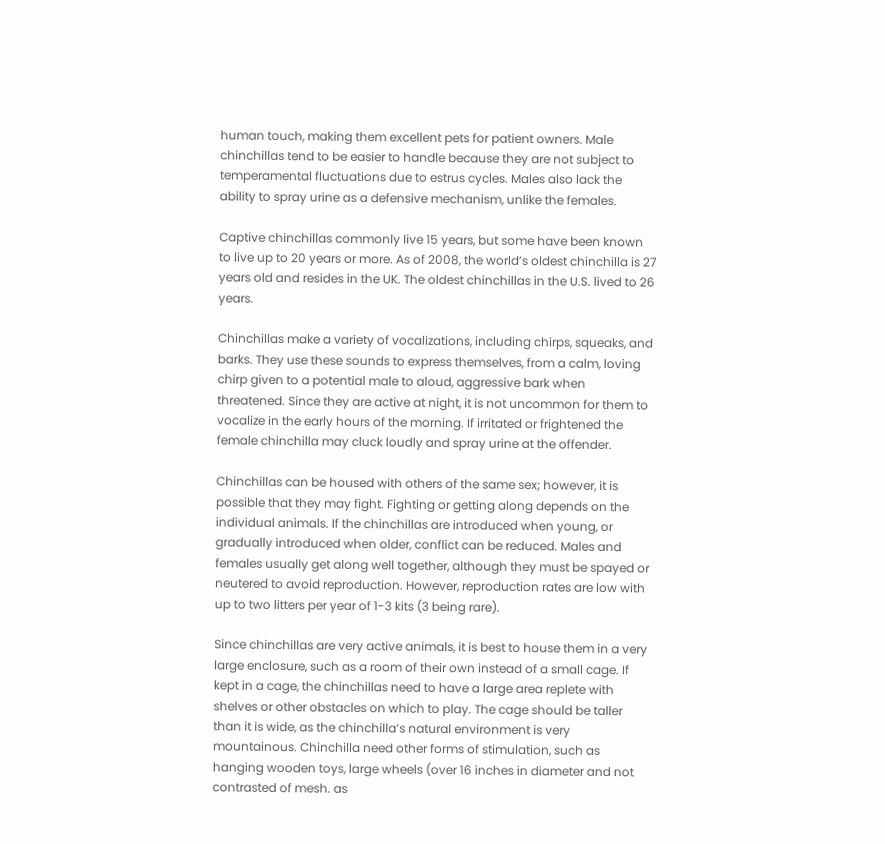human touch, making them excellent pets for patient owners. Male chinchillas tend to be easier to handle because they are not subject to temperamental fluctuations due to estrus cycles. Males also lack the ability to spray urine as a defensive mechanism, unlike the females.

Captive chinchillas commonly live 15 years, but some have been known to live up to 20 years or more. As of 2008, the world’s oldest chinchilla is 27 years old and resides in the UK. The oldest chinchillas in the U.S. lived to 26 years.

Chinchillas make a variety of vocalizations, including chirps, squeaks, and barks. They use these sounds to express themselves, from a calm, loving chirp given to a potential male to aloud, aggressive bark when threatened. Since they are active at night, it is not uncommon for them to vocalize in the early hours of the morning. If irritated or frightened the female chinchilla may cluck loudly and spray urine at the offender.

Chinchillas can be housed with others of the same sex; however, it is possible that they may fight. Fighting or getting along depends on the individual animals. If the chinchillas are introduced when young, or gradually introduced when older, conflict can be reduced. Males and females usually get along well together, although they must be spayed or neutered to avoid reproduction. However, reproduction rates are low with up to two litters per year of 1-3 kits (3 being rare).

Since chinchillas are very active animals, it is best to house them in a very large enclosure, such as a room of their own instead of a small cage. If kept in a cage, the chinchillas need to have a large area replete with shelves or other obstacles on which to play. The cage should be taller than it is wide, as the chinchilla’s natural environment is very mountainous. Chinchilla need other forms of stimulation, such as hanging wooden toys, large wheels (over 16 inches in diameter and not contrasted of mesh. as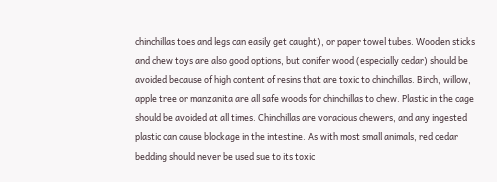chinchillas toes and legs can easily get caught), or paper towel tubes. Wooden sticks and chew toys are also good options, but conifer wood (especially cedar) should be avoided because of high content of resins that are toxic to chinchillas. Birch, willow, apple tree or manzanita are all safe woods for chinchillas to chew. Plastic in the cage should be avoided at all times. Chinchillas are voracious chewers, and any ingested plastic can cause blockage in the intestine. As with most small animals, red cedar bedding should never be used sue to its toxic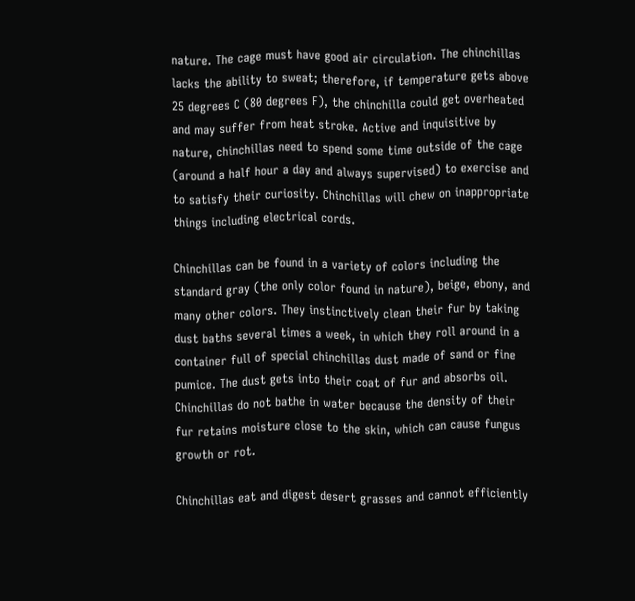nature. The cage must have good air circulation. The chinchillas lacks the ability to sweat; therefore, if temperature gets above 25 degrees C (80 degrees F), the chinchilla could get overheated and may suffer from heat stroke. Active and inquisitive by nature, chinchillas need to spend some time outside of the cage (around a half hour a day and always supervised) to exercise and to satisfy their curiosity. Chinchillas will chew on inappropriate things including electrical cords.

Chinchillas can be found in a variety of colors including the standard gray (the only color found in nature), beige, ebony, and many other colors. They instinctively clean their fur by taking dust baths several times a week, in which they roll around in a container full of special chinchillas dust made of sand or fine pumice. The dust gets into their coat of fur and absorbs oil. Chinchillas do not bathe in water because the density of their fur retains moisture close to the skin, which can cause fungus growth or rot.

Chinchillas eat and digest desert grasses and cannot efficiently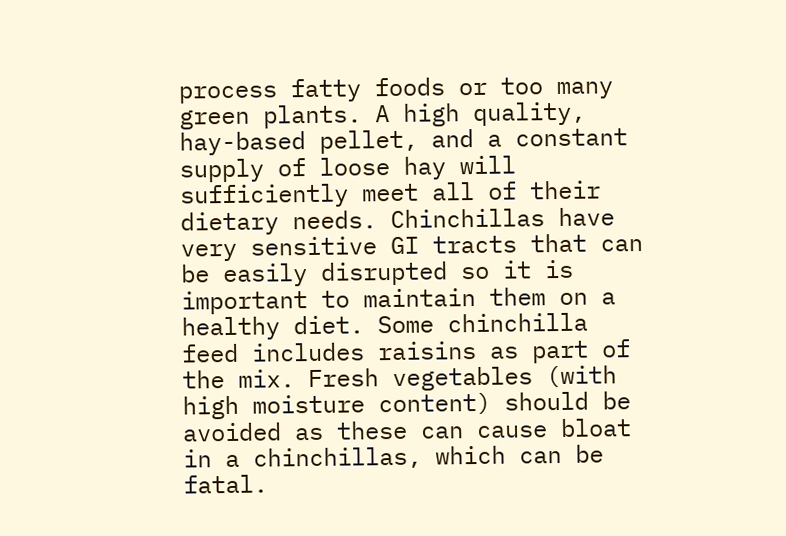process fatty foods or too many green plants. A high quality, hay-based pellet, and a constant supply of loose hay will sufficiently meet all of their dietary needs. Chinchillas have very sensitive GI tracts that can be easily disrupted so it is important to maintain them on a healthy diet. Some chinchilla feed includes raisins as part of the mix. Fresh vegetables (with high moisture content) should be avoided as these can cause bloat in a chinchillas, which can be fatal.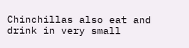Chinchillas also eat and drink in very small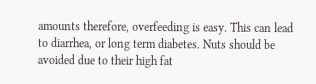amounts therefore, overfeeding is easy. This can lead to diarrhea, or long term diabetes. Nuts should be avoided due to their high fat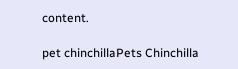content.

pet chinchillaPets Chinchilla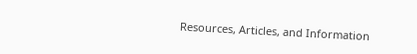Resources, Articles, and Information